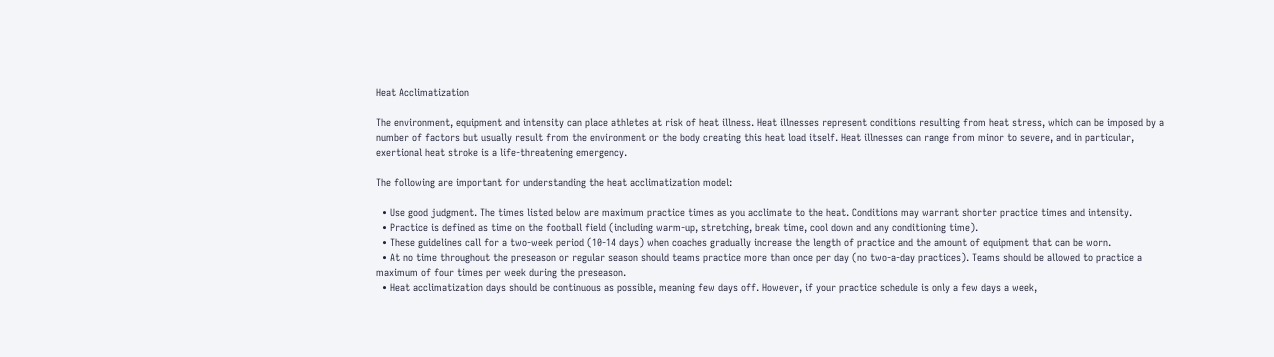Heat Acclimatization

The environment, equipment and intensity can place athletes at risk of heat illness. Heat illnesses represent conditions resulting from heat stress, which can be imposed by a number of factors but usually result from the environment or the body creating this heat load itself. Heat illnesses can range from minor to severe, and in particular, exertional heat stroke is a life-threatening emergency.

The following are important for understanding the heat acclimatization model:

  • Use good judgment. The times listed below are maximum practice times as you acclimate to the heat. Conditions may warrant shorter practice times and intensity.
  • Practice is defined as time on the football field (including warm-up, stretching, break time, cool down and any conditioning time).
  • These guidelines call for a two-week period (10-14 days) when coaches gradually increase the length of practice and the amount of equipment that can be worn.
  • At no time throughout the preseason or regular season should teams practice more than once per day (no two-a-day practices). Teams should be allowed to practice a maximum of four times per week during the preseason.
  • Heat acclimatization days should be continuous as possible, meaning few days off. However, if your practice schedule is only a few days a week,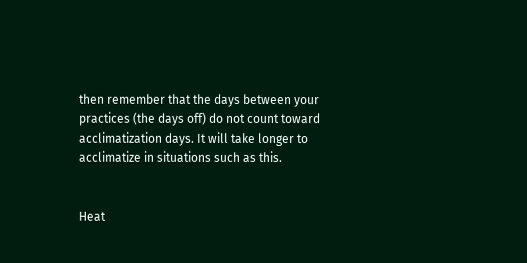then remember that the days between your practices (the days off) do not count toward acclimatization days. It will take longer to acclimatize in situations such as this.


Heat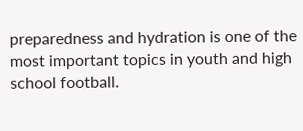preparedness and hydration is one of the most important topics in youth and high school football.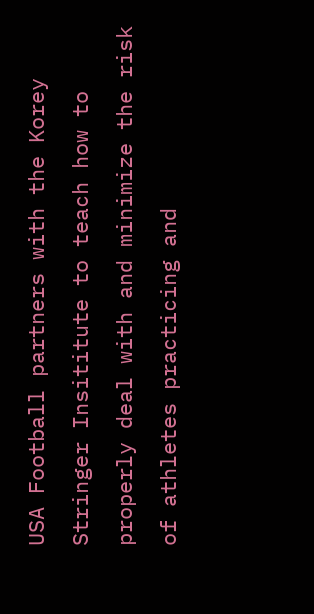USA Football partners with the Korey Stringer Insititute to teach how to properly deal with and minimize the risk of athletes practicing and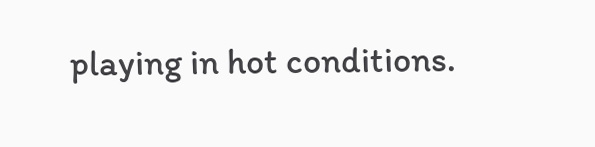playing in hot conditions.